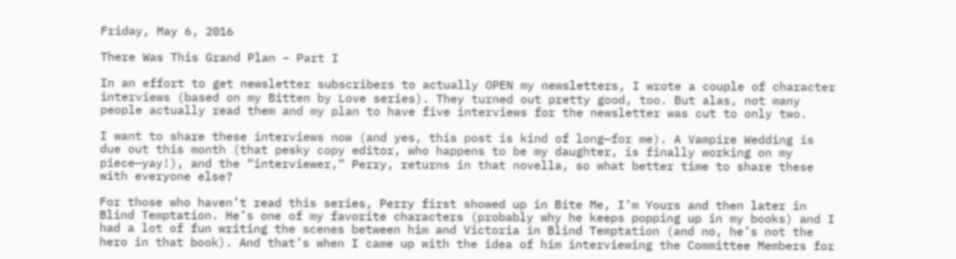Friday, May 6, 2016

There Was This Grand Plan – Part I

In an effort to get newsletter subscribers to actually OPEN my newsletters, I wrote a couple of character interviews (based on my Bitten by Love series). They turned out pretty good, too. But alas, not many people actually read them and my plan to have five interviews for the newsletter was cut to only two.

I want to share these interviews now (and yes, this post is kind of long—for me). A Vampire Wedding is due out this month (that pesky copy editor, who happens to be my daughter, is finally working on my piece—yay!), and the “interviewer,” Perry, returns in that novella, so what better time to share these with everyone else?

For those who haven’t read this series, Perry first showed up in Bite Me, I’m Yours and then later in Blind Temptation. He’s one of my favorite characters (probably why he keeps popping up in my books) and I had a lot of fun writing the scenes between him and Victoria in Blind Temptation (and no, he’s not the hero in that book). And that’s when I came up with the idea of him interviewing the Committee Members for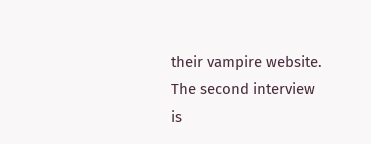their vampire website. The second interview is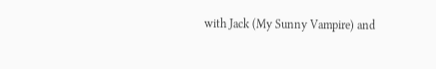with Jack (My Sunny Vampire) and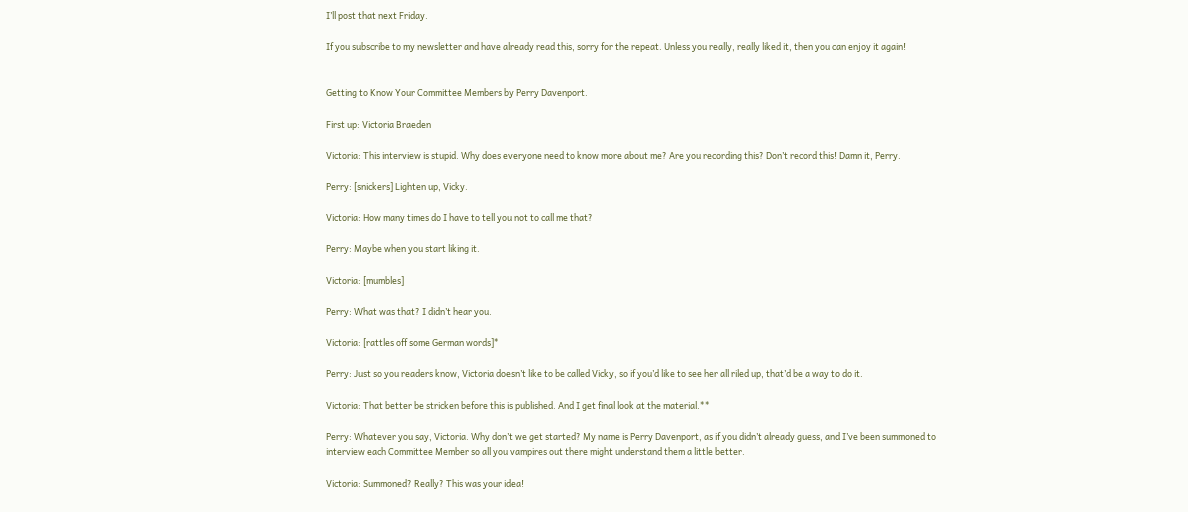I’ll post that next Friday.

If you subscribe to my newsletter and have already read this, sorry for the repeat. Unless you really, really liked it, then you can enjoy it again!


Getting to Know Your Committee Members by Perry Davenport.

First up: Victoria Braeden

Victoria: This interview is stupid. Why does everyone need to know more about me? Are you recording this? Don’t record this! Damn it, Perry.

Perry: [snickers] Lighten up, Vicky.

Victoria: How many times do I have to tell you not to call me that?

Perry: Maybe when you start liking it.

Victoria: [mumbles]

Perry: What was that? I didn’t hear you.

Victoria: [rattles off some German words]*

Perry: Just so you readers know, Victoria doesn’t like to be called Vicky, so if you’d like to see her all riled up, that’d be a way to do it.

Victoria: That better be stricken before this is published. And I get final look at the material.**

Perry: Whatever you say, Victoria. Why don’t we get started? My name is Perry Davenport, as if you didn’t already guess, and I’ve been summoned to interview each Committee Member so all you vampires out there might understand them a little better.

Victoria: Summoned? Really? This was your idea!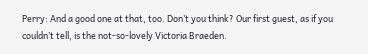Perry: And a good one at that, too. Don’t you think? Our first guest, as if you couldn’t tell, is the not-so-lovely Victoria Braeden.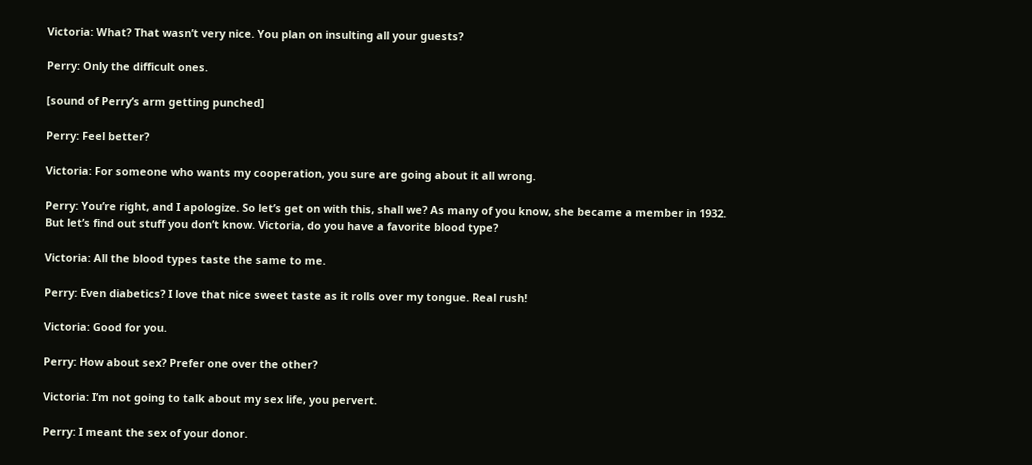Victoria: What? That wasn’t very nice. You plan on insulting all your guests?

Perry: Only the difficult ones.

[sound of Perry’s arm getting punched]

Perry: Feel better?

Victoria: For someone who wants my cooperation, you sure are going about it all wrong.

Perry: You’re right, and I apologize. So let’s get on with this, shall we? As many of you know, she became a member in 1932. But let’s find out stuff you don’t know. Victoria, do you have a favorite blood type?

Victoria: All the blood types taste the same to me.

Perry: Even diabetics? I love that nice sweet taste as it rolls over my tongue. Real rush!

Victoria: Good for you.

Perry: How about sex? Prefer one over the other?

Victoria: I’m not going to talk about my sex life, you pervert.

Perry: I meant the sex of your donor.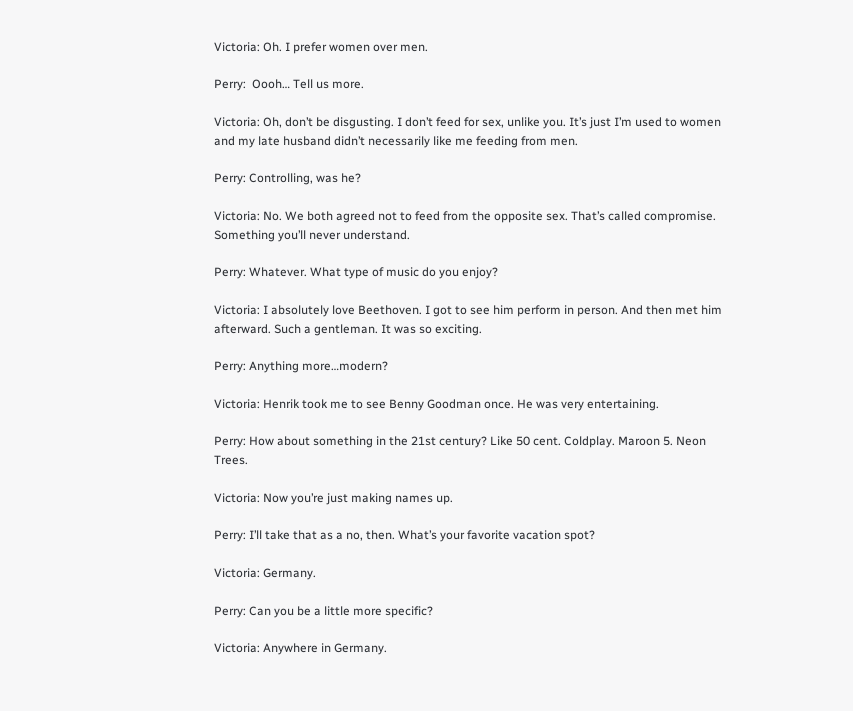Victoria: Oh. I prefer women over men.

Perry:  Oooh… Tell us more.

Victoria: Oh, don’t be disgusting. I don’t feed for sex, unlike you. It’s just I’m used to women and my late husband didn’t necessarily like me feeding from men.

Perry: Controlling, was he?

Victoria: No. We both agreed not to feed from the opposite sex. That’s called compromise. Something you’ll never understand.

Perry: Whatever. What type of music do you enjoy?

Victoria: I absolutely love Beethoven. I got to see him perform in person. And then met him afterward. Such a gentleman. It was so exciting.

Perry: Anything more…modern?

Victoria: Henrik took me to see Benny Goodman once. He was very entertaining.

Perry: How about something in the 21st century? Like 50 cent. Coldplay. Maroon 5. Neon Trees.

Victoria: Now you’re just making names up.

Perry: I’ll take that as a no, then. What’s your favorite vacation spot?

Victoria: Germany.

Perry: Can you be a little more specific?

Victoria: Anywhere in Germany.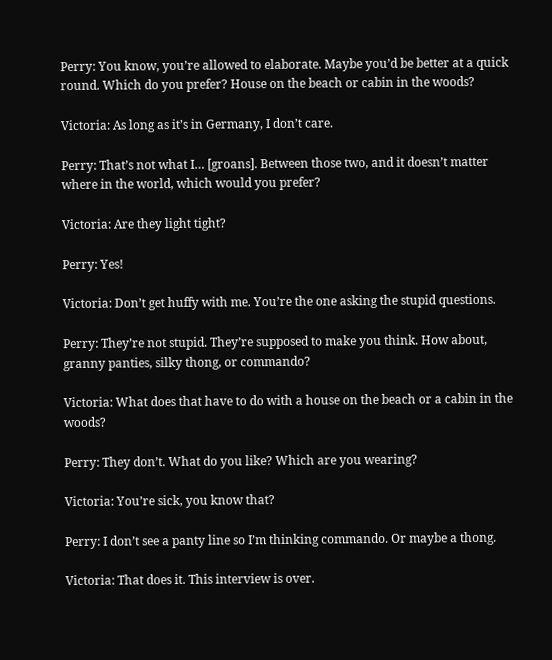Perry: You know, you’re allowed to elaborate. Maybe you’d be better at a quick round. Which do you prefer? House on the beach or cabin in the woods?

Victoria: As long as it’s in Germany, I don’t care.

Perry: That’s not what I… [groans]. Between those two, and it doesn’t matter where in the world, which would you prefer?

Victoria: Are they light tight?

Perry: Yes!

Victoria: Don’t get huffy with me. You’re the one asking the stupid questions.

Perry: They’re not stupid. They’re supposed to make you think. How about, granny panties, silky thong, or commando?

Victoria: What does that have to do with a house on the beach or a cabin in the woods?

Perry: They don’t. What do you like? Which are you wearing?

Victoria: You’re sick, you know that?

Perry: I don’t see a panty line so I’m thinking commando. Or maybe a thong.

Victoria: That does it. This interview is over.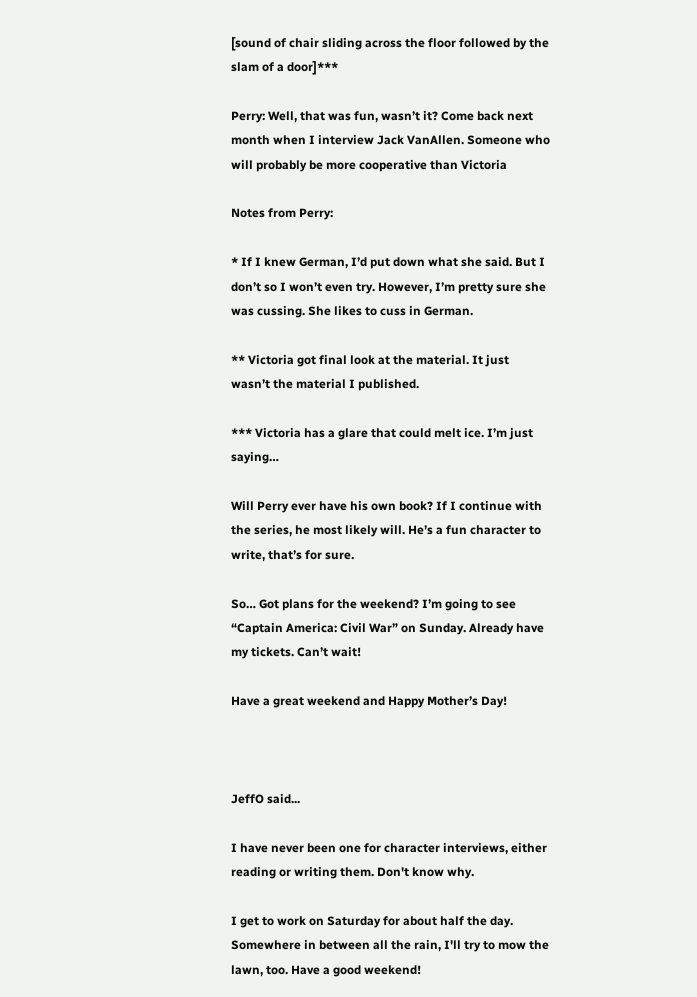[sound of chair sliding across the floor followed by the slam of a door]***

Perry: Well, that was fun, wasn’t it? Come back next month when I interview Jack VanAllen. Someone who will probably be more cooperative than Victoria

Notes from Perry:

* If I knew German, I’d put down what she said. But I don’t so I won’t even try. However, I’m pretty sure she was cussing. She likes to cuss in German.

** Victoria got final look at the material. It just wasn’t the material I published.

*** Victoria has a glare that could melt ice. I’m just saying…

Will Perry ever have his own book? If I continue with the series, he most likely will. He’s a fun character to write, that’s for sure.

So… Got plans for the weekend? I’m going to see “Captain America: Civil War” on Sunday. Already have my tickets. Can’t wait!

Have a great weekend and Happy Mother’s Day!



JeffO said...

I have never been one for character interviews, either reading or writing them. Don't know why.

I get to work on Saturday for about half the day. Somewhere in between all the rain, I'll try to mow the lawn, too. Have a good weekend!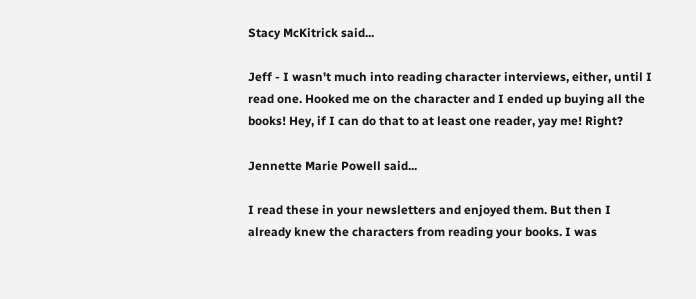Stacy McKitrick said...

Jeff - I wasn't much into reading character interviews, either, until I read one. Hooked me on the character and I ended up buying all the books! Hey, if I can do that to at least one reader, yay me! Right?

Jennette Marie Powell said...

I read these in your newsletters and enjoyed them. But then I already knew the characters from reading your books. I was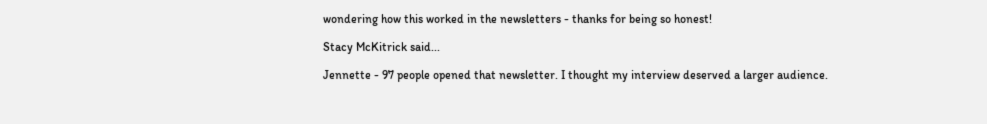wondering how this worked in the newsletters - thanks for being so honest!

Stacy McKitrick said...

Jennette - 97 people opened that newsletter. I thought my interview deserved a larger audience.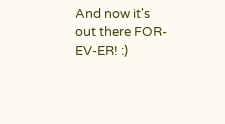And now it's out there FOR-EV-ER! :)